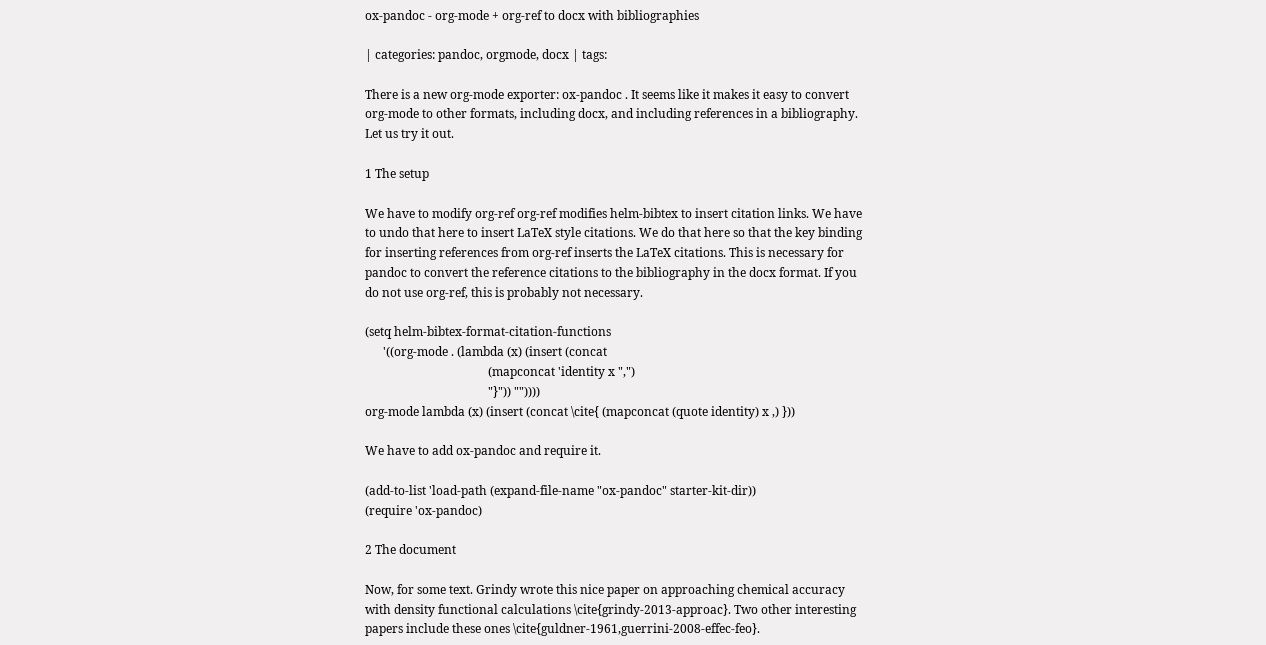ox-pandoc - org-mode + org-ref to docx with bibliographies

| categories: pandoc, orgmode, docx | tags:

There is a new org-mode exporter: ox-pandoc . It seems like it makes it easy to convert org-mode to other formats, including docx, and including references in a bibliography. Let us try it out.

1 The setup

We have to modify org-ref org-ref modifies helm-bibtex to insert citation links. We have to undo that here to insert LaTeX style citations. We do that here so that the key binding for inserting references from org-ref inserts the LaTeX citations. This is necessary for pandoc to convert the reference citations to the bibliography in the docx format. If you do not use org-ref, this is probably not necessary.

(setq helm-bibtex-format-citation-functions
      '((org-mode . (lambda (x) (insert (concat
                                         (mapconcat 'identity x ",")
                                         "}")) ""))))
org-mode lambda (x) (insert (concat \cite{ (mapconcat (quote identity) x ,) }))

We have to add ox-pandoc and require it.

(add-to-list 'load-path (expand-file-name "ox-pandoc" starter-kit-dir))
(require 'ox-pandoc)

2 The document

Now, for some text. Grindy wrote this nice paper on approaching chemical accuracy with density functional calculations \cite{grindy-2013-approac}. Two other interesting papers include these ones \cite{guldner-1961,guerrini-2008-effec-feo}.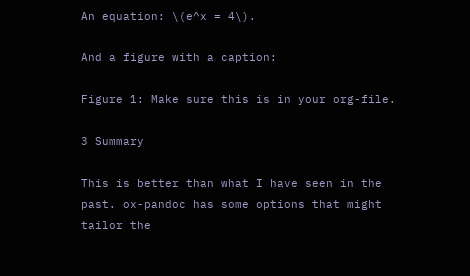An equation: \(e^x = 4\).

And a figure with a caption:

Figure 1: Make sure this is in your org-file.

3 Summary

This is better than what I have seen in the past. ox-pandoc has some options that might tailor the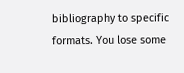bibliography to specific formats. You lose some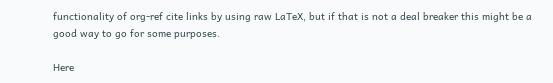functionality of org-ref cite links by using raw LaTeX, but if that is not a deal breaker this might be a good way to go for some purposes.

Here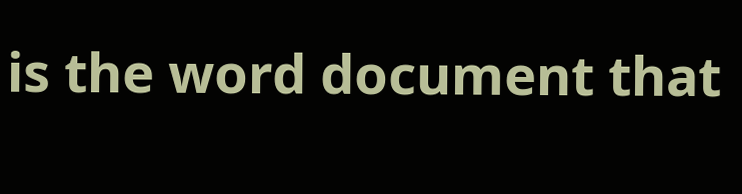is the word document that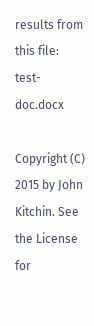results from this file: test-doc.docx

Copyright (C) 2015 by John Kitchin. See the License for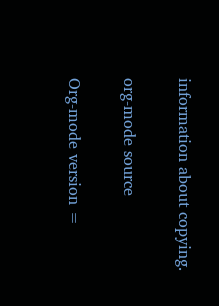information about copying.

org-mode source

Org-mode version =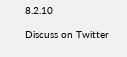8.2.10

Discuss on Twitter